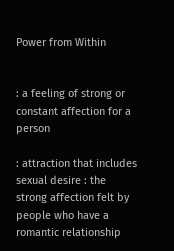Power from Within


: a feeling of strong or constant affection for a person

: attraction that includes sexual desire : the strong affection felt by people who have a romantic relationship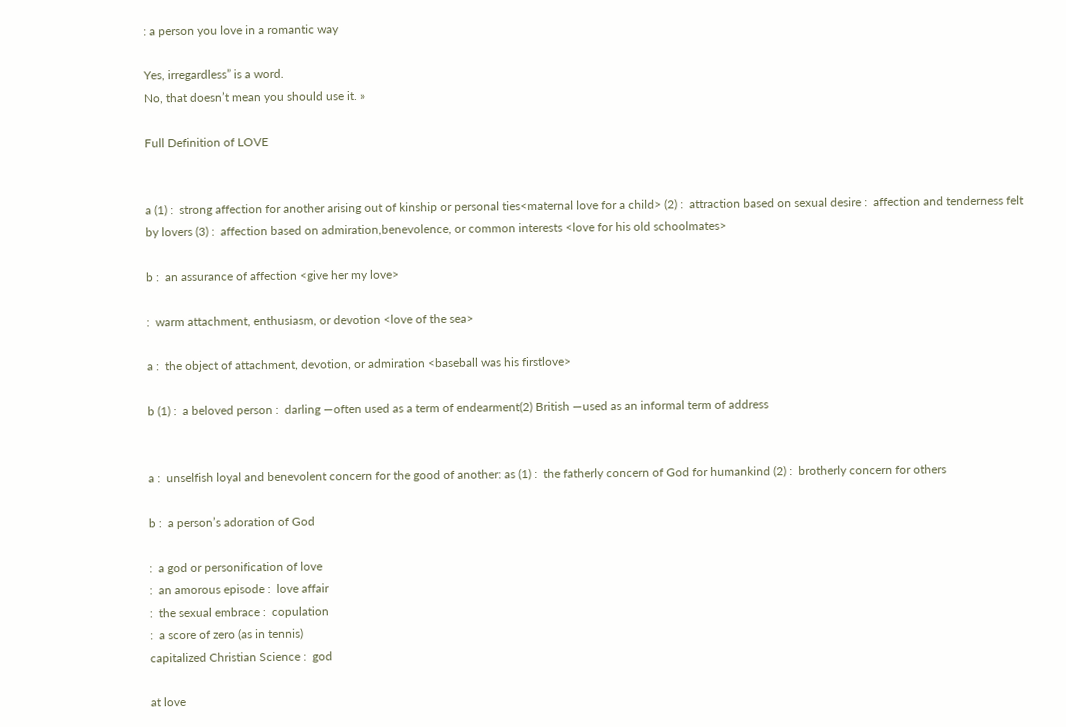: a person you love in a romantic way

Yes, irregardless” is a word.
No, that doesn’t mean you should use it. »

Full Definition of LOVE


a (1) :  strong affection for another arising out of kinship or personal ties<maternal love for a child> (2) :  attraction based on sexual desire :  affection and tenderness felt by lovers (3) :  affection based on admiration,benevolence, or common interests <love for his old schoolmates>

b :  an assurance of affection <give her my love>

:  warm attachment, enthusiasm, or devotion <love of the sea>

a :  the object of attachment, devotion, or admiration <baseball was his firstlove>

b (1) :  a beloved person :  darling —often used as a term of endearment(2) British —used as an informal term of address


a :  unselfish loyal and benevolent concern for the good of another: as (1) :  the fatherly concern of God for humankind (2) :  brotherly concern for others

b :  a person’s adoration of God

:  a god or personification of love
:  an amorous episode :  love affair
:  the sexual embrace :  copulation
:  a score of zero (as in tennis)
capitalized Christian Science :  god

at love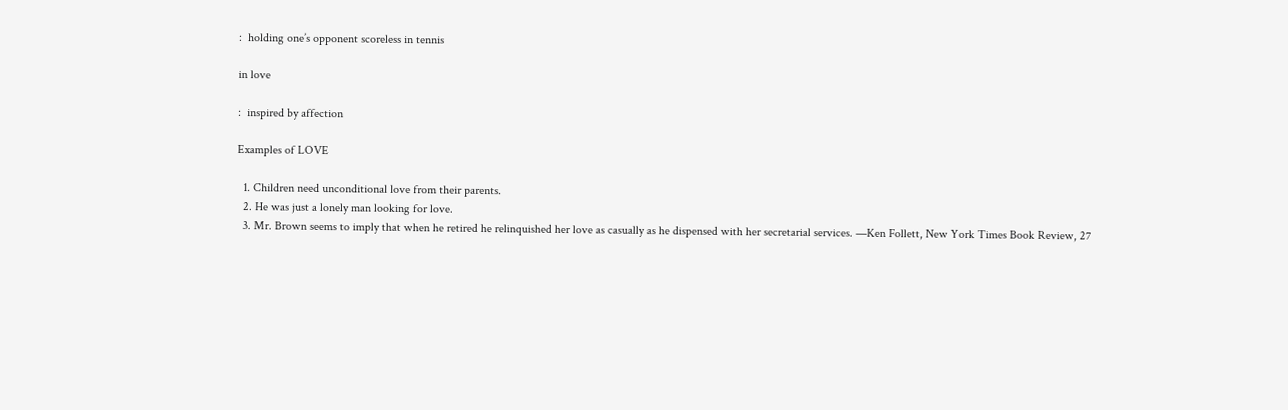:  holding one’s opponent scoreless in tennis

in love

:  inspired by affection

Examples of LOVE

  1. Children need unconditional love from their parents.
  2. He was just a lonely man looking for love.
  3. Mr. Brown seems to imply that when he retired he relinquished her love as casually as he dispensed with her secretarial services. —Ken Follett, New York Times Book Review, 27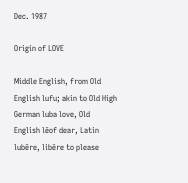Dec. 1987

Origin of LOVE

Middle English, from Old English lufu; akin to Old High German luba love, Old English lēof dear, Latin lubēre, libēre to please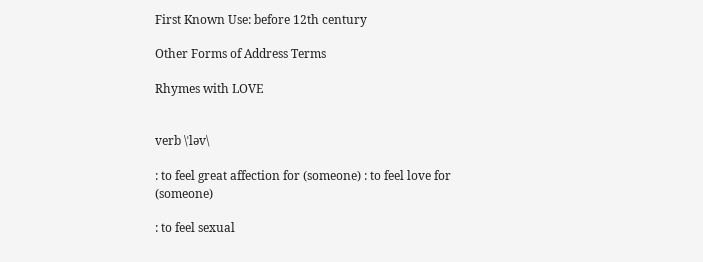First Known Use: before 12th century

Other Forms of Address Terms

Rhymes with LOVE


verb \ˈləv\

: to feel great affection for (someone) : to feel love for (someone)

: to feel sexual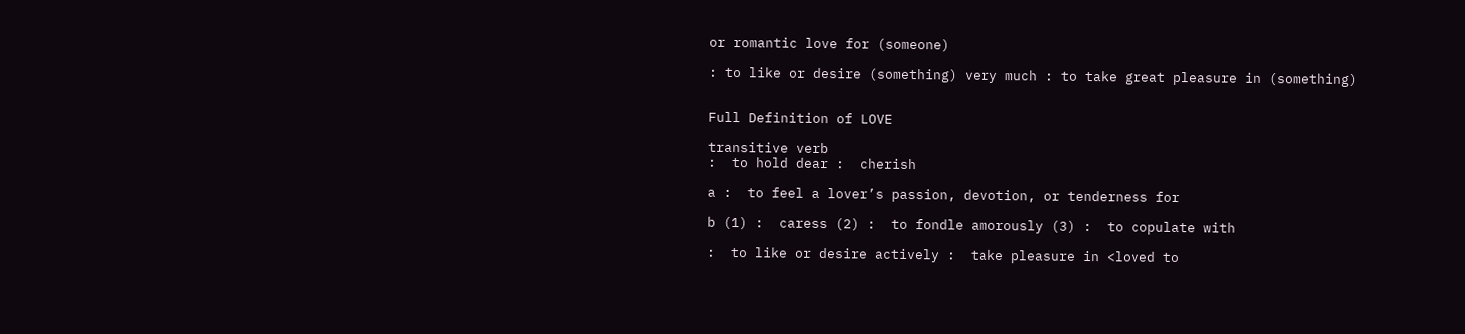or romantic love for (someone)

: to like or desire (something) very much : to take great pleasure in (something)


Full Definition of LOVE

transitive verb
:  to hold dear :  cherish

a :  to feel a lover’s passion, devotion, or tenderness for

b (1) :  caress (2) :  to fondle amorously (3) :  to copulate with

:  to like or desire actively :  take pleasure in <loved to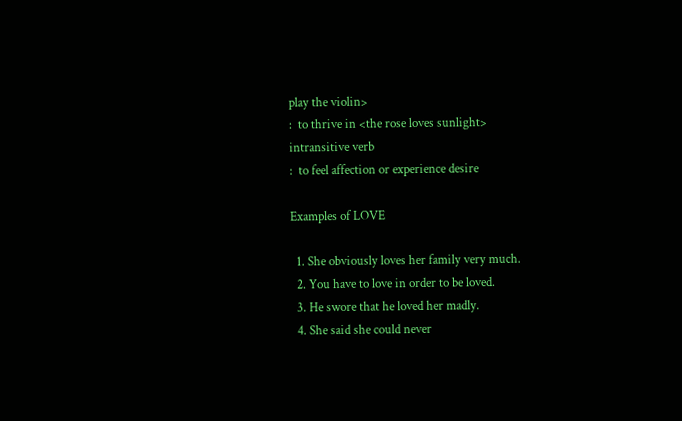play the violin>
:  to thrive in <the rose loves sunlight>
intransitive verb
:  to feel affection or experience desire

Examples of LOVE

  1. She obviously loves her family very much.
  2. You have to love in order to be loved.
  3. He swore that he loved her madly.
  4. She said she could never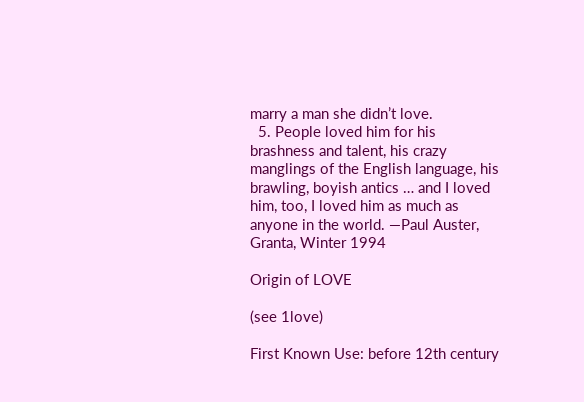marry a man she didn’t love.
  5. People loved him for his brashness and talent, his crazy manglings of the English language, his brawling, boyish antics … and I loved him, too, I loved him as much as anyone in the world. —Paul Auster, Granta, Winter 1994

Origin of LOVE

(see 1love)

First Known Use: before 12th century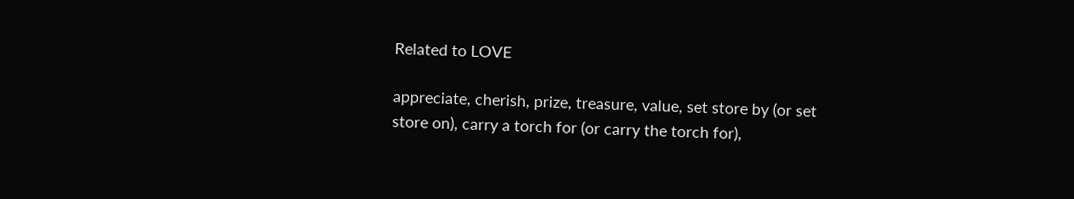Related to LOVE

appreciate, cherish, prize, treasure, value, set store by (or set store on), carry a torch for (or carry the torch for),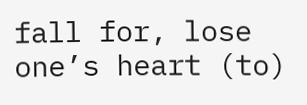fall for, lose one’s heart (to)